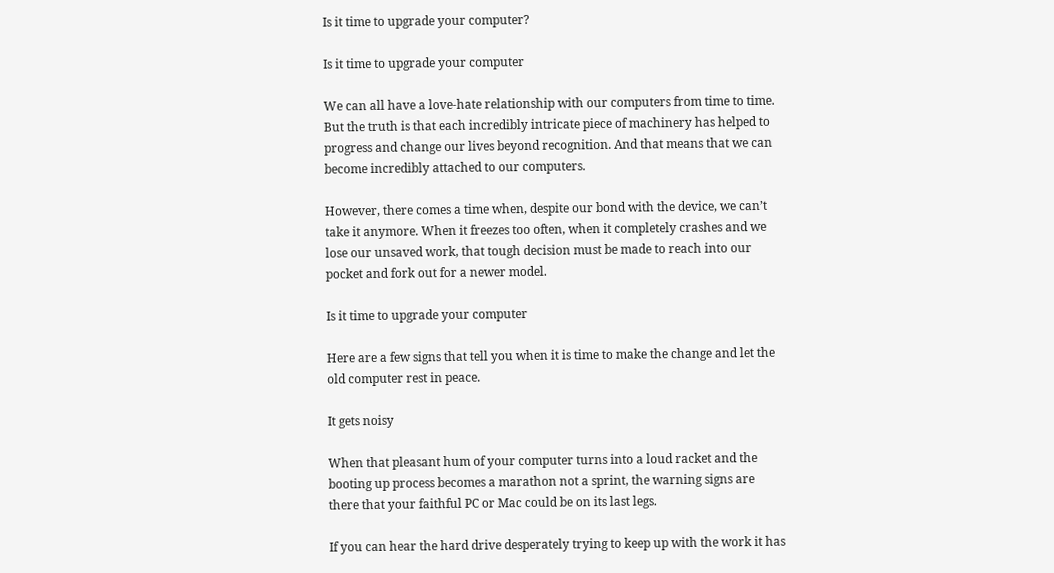Is it time to upgrade your computer?

Is it time to upgrade your computer

We can all have a love-hate relationship with our computers from time to time. But the truth is that each incredibly intricate piece of machinery has helped to progress and change our lives beyond recognition. And that means that we can become incredibly attached to our computers.

However, there comes a time when, despite our bond with the device, we can’t take it anymore. When it freezes too often, when it completely crashes and we lose our unsaved work, that tough decision must be made to reach into our pocket and fork out for a newer model.

Is it time to upgrade your computer

Here are a few signs that tell you when it is time to make the change and let the old computer rest in peace.

It gets noisy

When that pleasant hum of your computer turns into a loud racket and the booting up process becomes a marathon not a sprint, the warning signs are there that your faithful PC or Mac could be on its last legs.

If you can hear the hard drive desperately trying to keep up with the work it has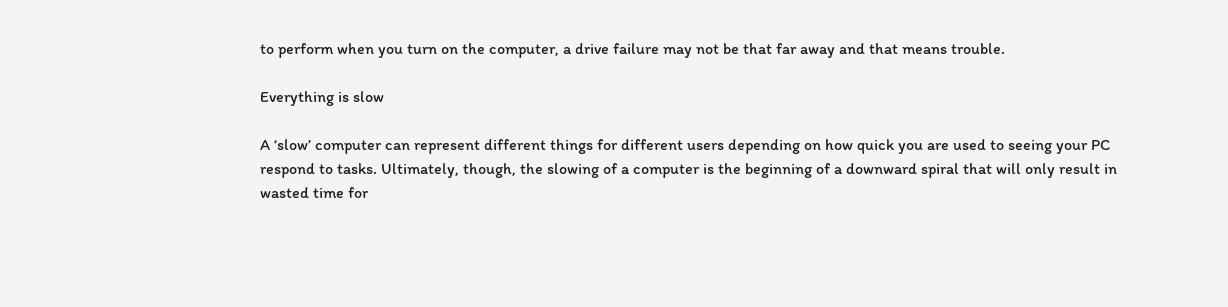to perform when you turn on the computer, a drive failure may not be that far away and that means trouble.

Everything is slow

A ‘slow’ computer can represent different things for different users depending on how quick you are used to seeing your PC respond to tasks. Ultimately, though, the slowing of a computer is the beginning of a downward spiral that will only result in wasted time for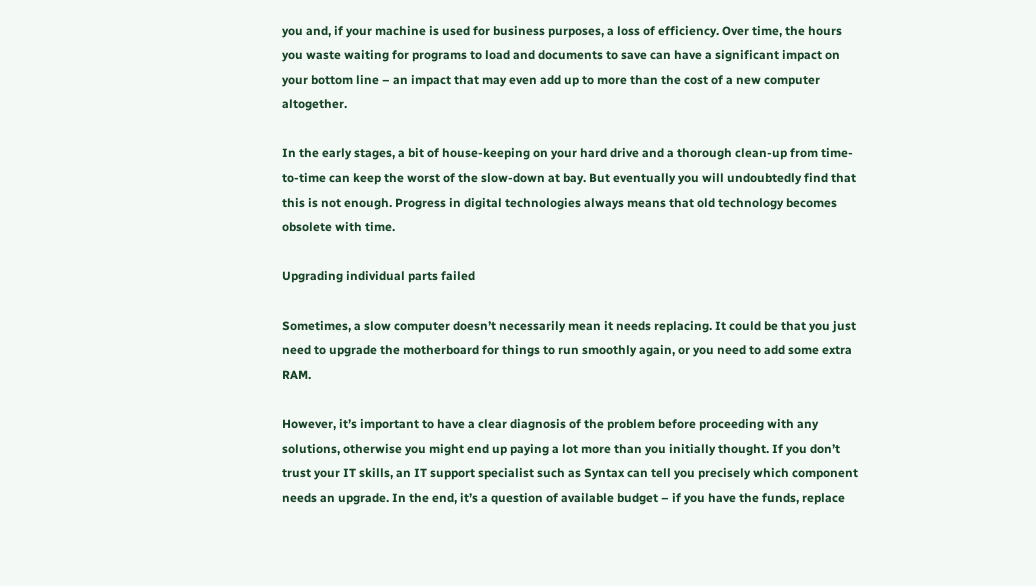you and, if your machine is used for business purposes, a loss of efficiency. Over time, the hours you waste waiting for programs to load and documents to save can have a significant impact on your bottom line – an impact that may even add up to more than the cost of a new computer altogether.

In the early stages, a bit of house-keeping on your hard drive and a thorough clean-up from time-to-time can keep the worst of the slow-down at bay. But eventually you will undoubtedly find that this is not enough. Progress in digital technologies always means that old technology becomes obsolete with time.

Upgrading individual parts failed

Sometimes, a slow computer doesn’t necessarily mean it needs replacing. It could be that you just need to upgrade the motherboard for things to run smoothly again, or you need to add some extra RAM.

However, it’s important to have a clear diagnosis of the problem before proceeding with any solutions, otherwise you might end up paying a lot more than you initially thought. If you don’t trust your IT skills, an IT support specialist such as Syntax can tell you precisely which component needs an upgrade. In the end, it’s a question of available budget – if you have the funds, replace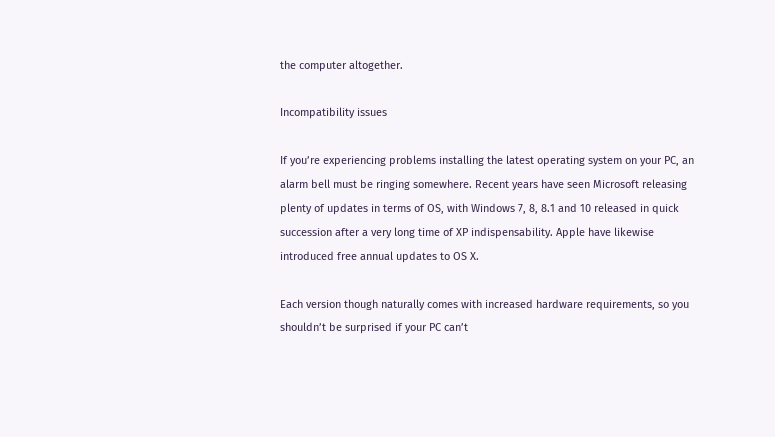the computer altogether.

Incompatibility issues

If you’re experiencing problems installing the latest operating system on your PC, an alarm bell must be ringing somewhere. Recent years have seen Microsoft releasing plenty of updates in terms of OS, with Windows 7, 8, 8.1 and 10 released in quick succession after a very long time of XP indispensability. Apple have likewise introduced free annual updates to OS X.

Each version though naturally comes with increased hardware requirements, so you shouldn’t be surprised if your PC can’t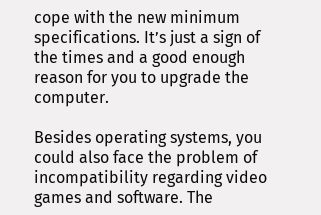cope with the new minimum specifications. It’s just a sign of the times and a good enough reason for you to upgrade the computer.

Besides operating systems, you could also face the problem of incompatibility regarding video games and software. The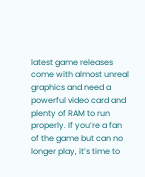latest game releases come with almost unreal graphics and need a powerful video card and plenty of RAM to run properly. If you’re a fan of the game but can no longer play, it’s time to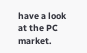have a look at the PC market.